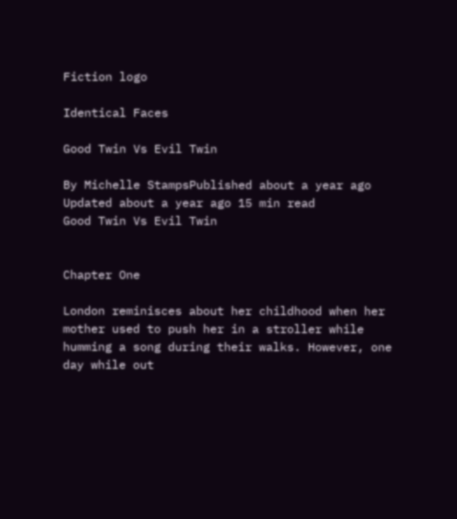Fiction logo

Identical Faces

Good Twin Vs Evil Twin

By Michelle StampsPublished about a year ago Updated about a year ago 15 min read
Good Twin Vs Evil Twin


Chapter One

London reminisces about her childhood when her mother used to push her in a stroller while humming a song during their walks. However, one day while out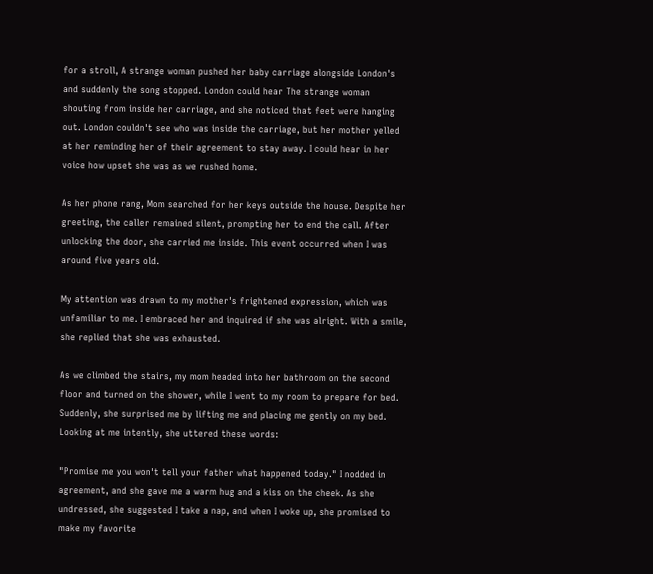for a stroll, A strange woman pushed her baby carriage alongside London's and suddenly the song stopped. London could hear The strange woman shouting from inside her carriage, and she noticed that feet were hanging out. London couldn't see who was inside the carriage, but her mother yelled at her reminding her of their agreement to stay away. I could hear in her voice how upset she was as we rushed home.

As her phone rang, Mom searched for her keys outside the house. Despite her greeting, the caller remained silent, prompting her to end the call. After unlocking the door, she carried me inside. This event occurred when I was around five years old.

My attention was drawn to my mother's frightened expression, which was unfamiliar to me. I embraced her and inquired if she was alright. With a smile, she replied that she was exhausted.

As we climbed the stairs, my mom headed into her bathroom on the second floor and turned on the shower, while I went to my room to prepare for bed. Suddenly, she surprised me by lifting me and placing me gently on my bed. Looking at me intently, she uttered these words:

"Promise me you won't tell your father what happened today." I nodded in agreement, and she gave me a warm hug and a kiss on the cheek. As she undressed, she suggested I take a nap, and when I woke up, she promised to make my favorite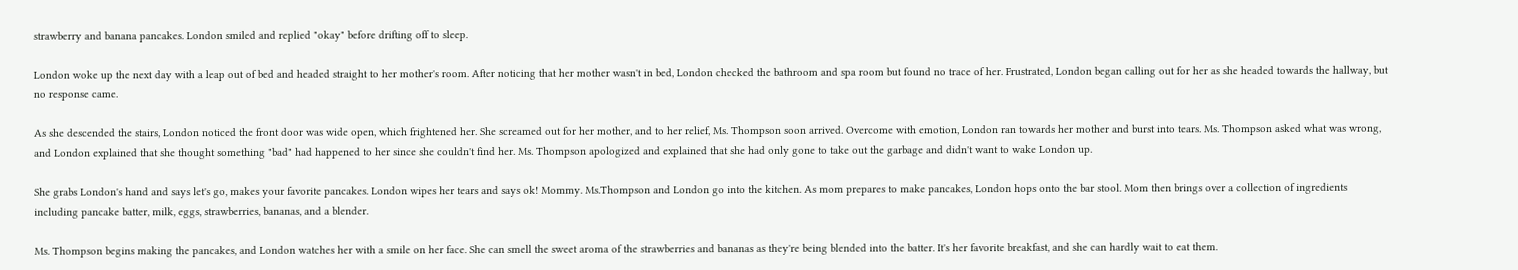strawberry and banana pancakes. London smiled and replied "okay" before drifting off to sleep.

London woke up the next day with a leap out of bed and headed straight to her mother's room. After noticing that her mother wasn't in bed, London checked the bathroom and spa room but found no trace of her. Frustrated, London began calling out for her as she headed towards the hallway, but no response came.

As she descended the stairs, London noticed the front door was wide open, which frightened her. She screamed out for her mother, and to her relief, Ms. Thompson soon arrived. Overcome with emotion, London ran towards her mother and burst into tears. Ms. Thompson asked what was wrong, and London explained that she thought something "bad" had happened to her since she couldn't find her. Ms. Thompson apologized and explained that she had only gone to take out the garbage and didn't want to wake London up.

She grabs London's hand and says let's go, makes your favorite pancakes. London wipes her tears and says ok! Mommy. Ms.Thompson and London go into the kitchen. As mom prepares to make pancakes, London hops onto the bar stool. Mom then brings over a collection of ingredients including pancake batter, milk, eggs, strawberries, bananas, and a blender.

Ms. Thompson begins making the pancakes, and London watches her with a smile on her face. She can smell the sweet aroma of the strawberries and bananas as they're being blended into the batter. It's her favorite breakfast, and she can hardly wait to eat them.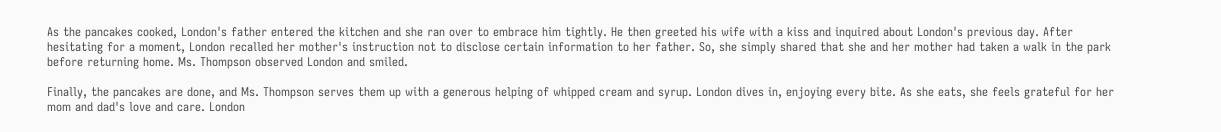As the pancakes cooked, London's father entered the kitchen and she ran over to embrace him tightly. He then greeted his wife with a kiss and inquired about London's previous day. After hesitating for a moment, London recalled her mother's instruction not to disclose certain information to her father. So, she simply shared that she and her mother had taken a walk in the park before returning home. Ms. Thompson observed London and smiled.

Finally, the pancakes are done, and Ms. Thompson serves them up with a generous helping of whipped cream and syrup. London dives in, enjoying every bite. As she eats, she feels grateful for her mom and dad's love and care. London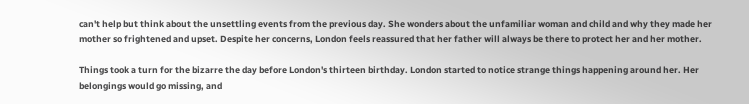can't help but think about the unsettling events from the previous day. She wonders about the unfamiliar woman and child and why they made her mother so frightened and upset. Despite her concerns, London feels reassured that her father will always be there to protect her and her mother.

Things took a turn for the bizarre the day before London's thirteen birthday. London started to notice strange things happening around her. Her belongings would go missing, and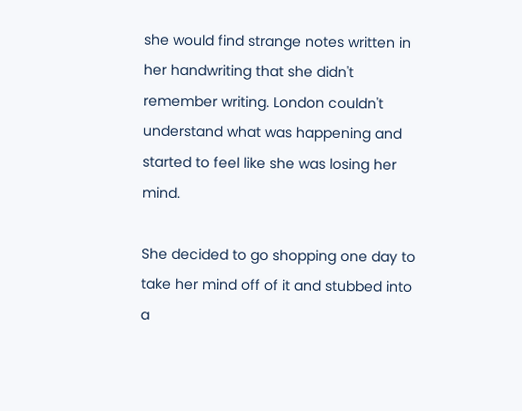she would find strange notes written in her handwriting that she didn't remember writing. London couldn't understand what was happening and started to feel like she was losing her mind.

She decided to go shopping one day to take her mind off of it and stubbed into a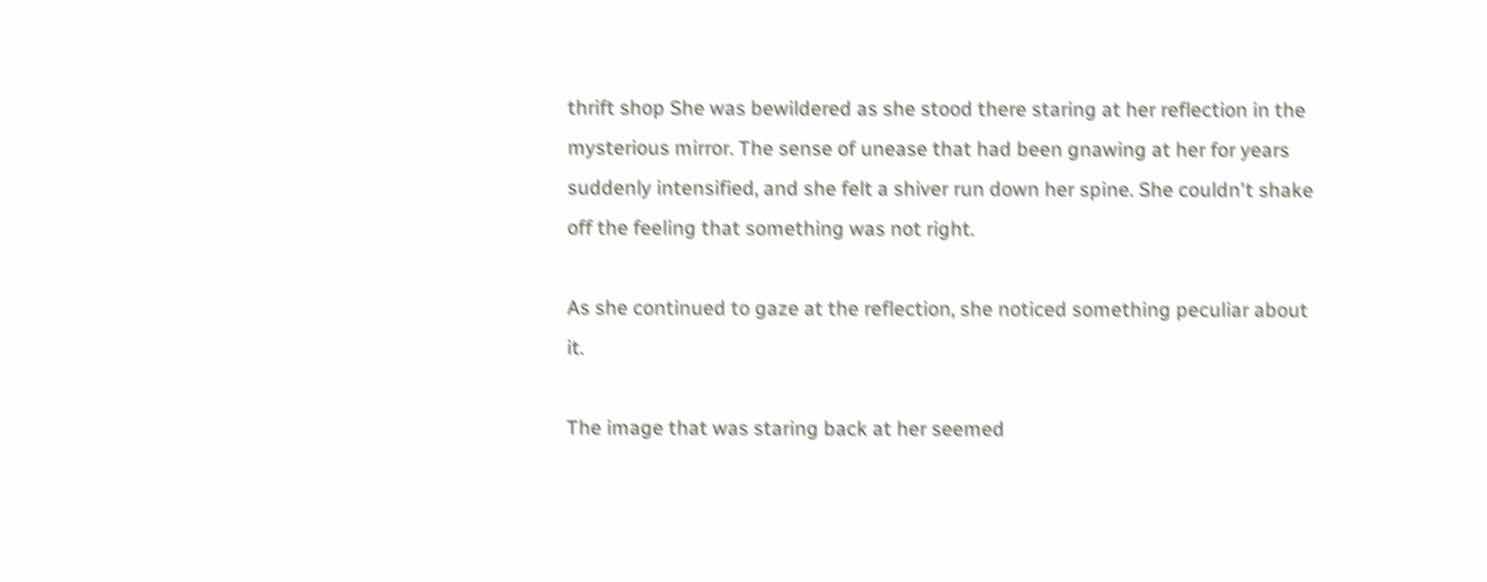thrift shop She was bewildered as she stood there staring at her reflection in the mysterious mirror. The sense of unease that had been gnawing at her for years suddenly intensified, and she felt a shiver run down her spine. She couldn't shake off the feeling that something was not right.

As she continued to gaze at the reflection, she noticed something peculiar about it.

The image that was staring back at her seemed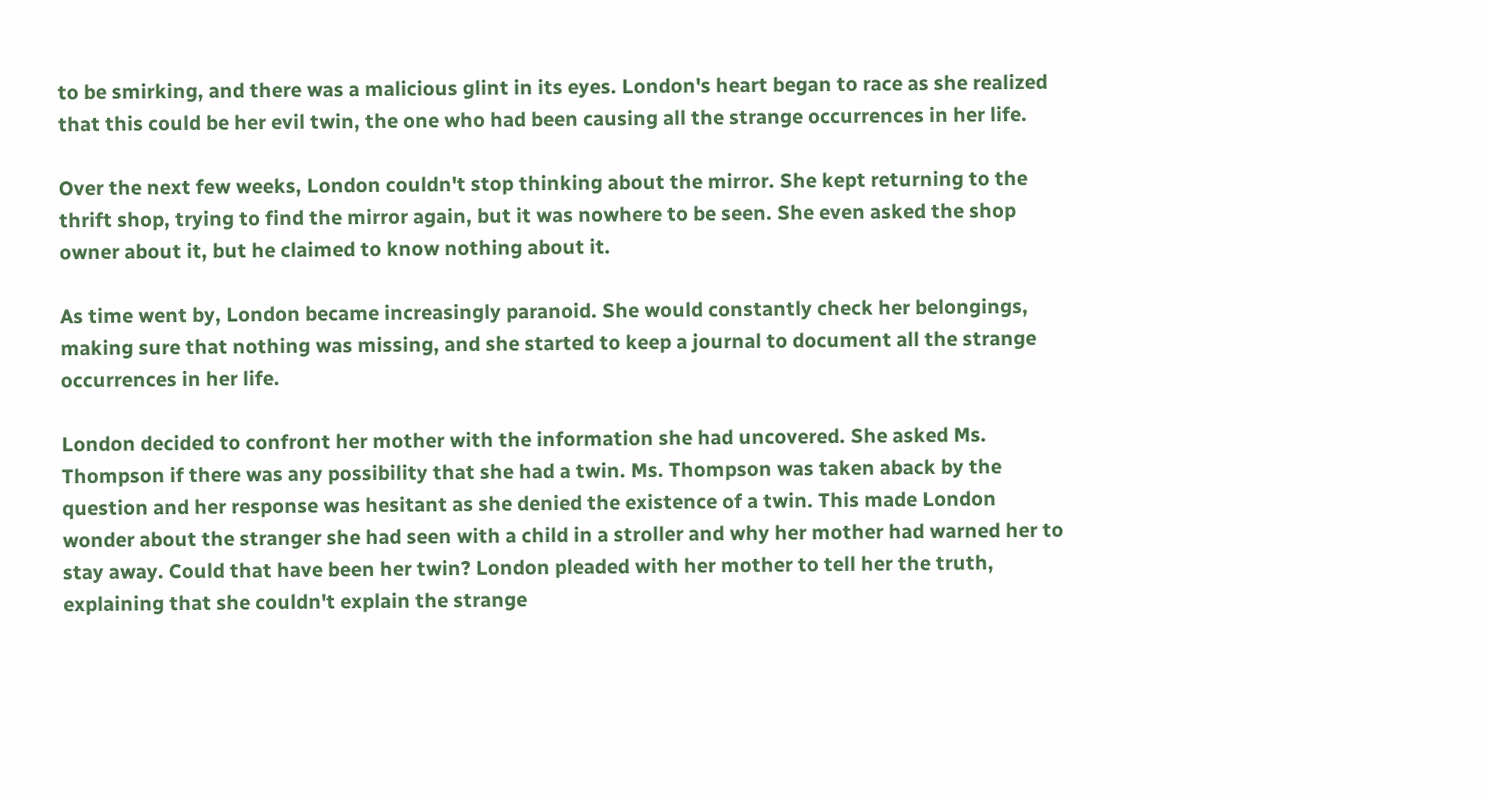to be smirking, and there was a malicious glint in its eyes. London's heart began to race as she realized that this could be her evil twin, the one who had been causing all the strange occurrences in her life.

Over the next few weeks, London couldn't stop thinking about the mirror. She kept returning to the thrift shop, trying to find the mirror again, but it was nowhere to be seen. She even asked the shop owner about it, but he claimed to know nothing about it.

As time went by, London became increasingly paranoid. She would constantly check her belongings, making sure that nothing was missing, and she started to keep a journal to document all the strange occurrences in her life.

London decided to confront her mother with the information she had uncovered. She asked Ms. Thompson if there was any possibility that she had a twin. Ms. Thompson was taken aback by the question and her response was hesitant as she denied the existence of a twin. This made London wonder about the stranger she had seen with a child in a stroller and why her mother had warned her to stay away. Could that have been her twin? London pleaded with her mother to tell her the truth, explaining that she couldn't explain the strange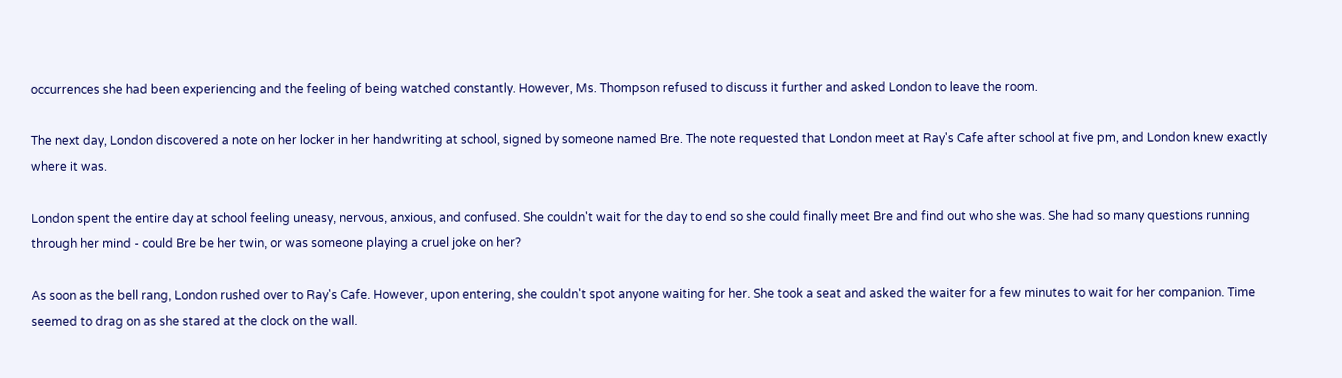occurrences she had been experiencing and the feeling of being watched constantly. However, Ms. Thompson refused to discuss it further and asked London to leave the room.

The next day, London discovered a note on her locker in her handwriting at school, signed by someone named Bre. The note requested that London meet at Ray's Cafe after school at five pm, and London knew exactly where it was.

London spent the entire day at school feeling uneasy, nervous, anxious, and confused. She couldn't wait for the day to end so she could finally meet Bre and find out who she was. She had so many questions running through her mind - could Bre be her twin, or was someone playing a cruel joke on her?

As soon as the bell rang, London rushed over to Ray's Cafe. However, upon entering, she couldn't spot anyone waiting for her. She took a seat and asked the waiter for a few minutes to wait for her companion. Time seemed to drag on as she stared at the clock on the wall.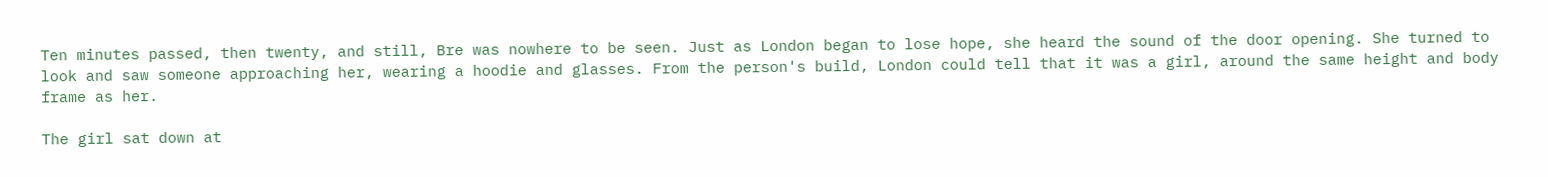Ten minutes passed, then twenty, and still, Bre was nowhere to be seen. Just as London began to lose hope, she heard the sound of the door opening. She turned to look and saw someone approaching her, wearing a hoodie and glasses. From the person's build, London could tell that it was a girl, around the same height and body frame as her.

The girl sat down at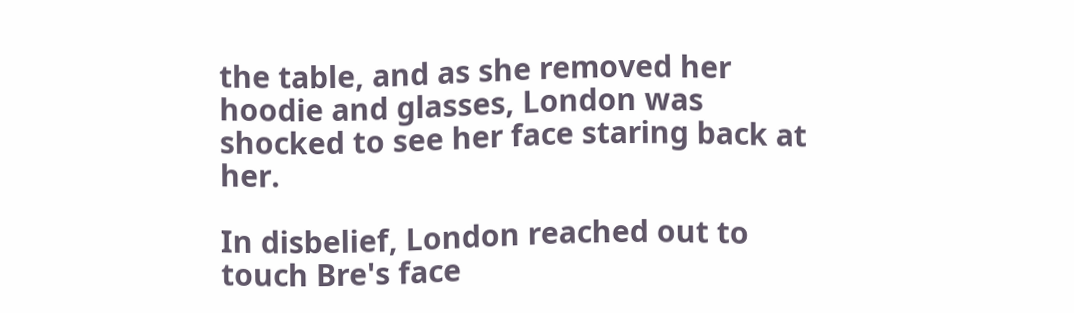the table, and as she removed her hoodie and glasses, London was shocked to see her face staring back at her.

In disbelief, London reached out to touch Bre's face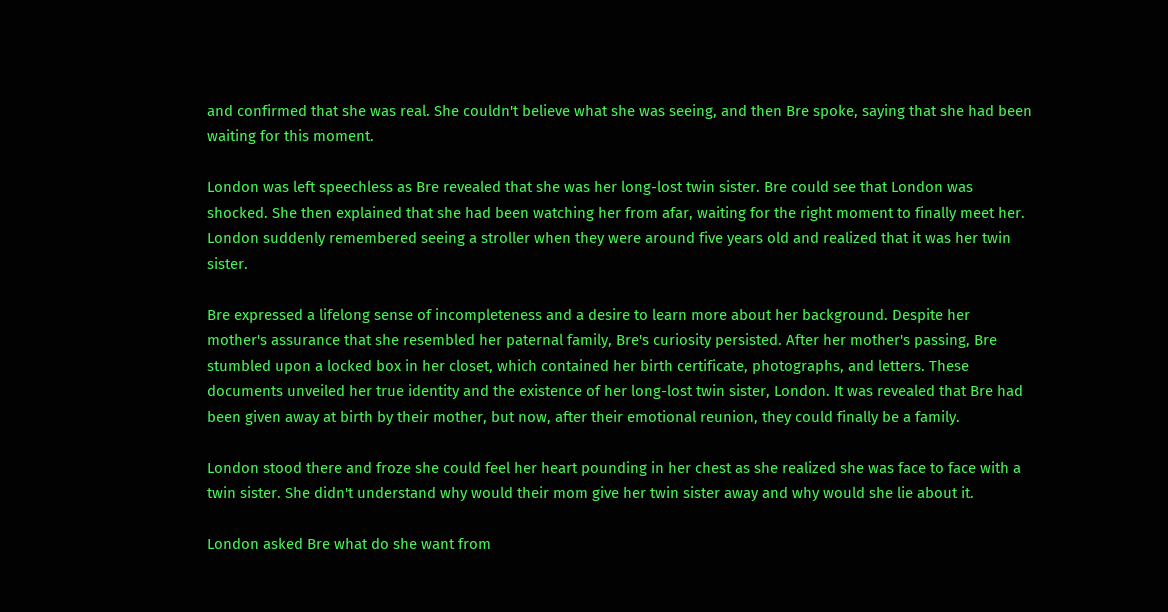and confirmed that she was real. She couldn't believe what she was seeing, and then Bre spoke, saying that she had been waiting for this moment.

London was left speechless as Bre revealed that she was her long-lost twin sister. Bre could see that London was shocked. She then explained that she had been watching her from afar, waiting for the right moment to finally meet her. London suddenly remembered seeing a stroller when they were around five years old and realized that it was her twin sister.

Bre expressed a lifelong sense of incompleteness and a desire to learn more about her background. Despite her mother's assurance that she resembled her paternal family, Bre's curiosity persisted. After her mother's passing, Bre stumbled upon a locked box in her closet, which contained her birth certificate, photographs, and letters. These documents unveiled her true identity and the existence of her long-lost twin sister, London. It was revealed that Bre had been given away at birth by their mother, but now, after their emotional reunion, they could finally be a family.

London stood there and froze she could feel her heart pounding in her chest as she realized she was face to face with a twin sister. She didn't understand why would their mom give her twin sister away and why would she lie about it.

London asked Bre what do she want from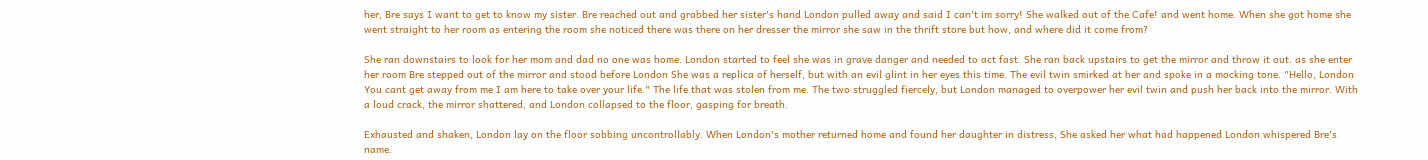her, Bre says I want to get to know my sister. Bre reached out and grabbed her sister's hand London pulled away and said I can't im sorry! She walked out of the Cafe! and went home. When she got home she went straight to her room as entering the room she noticed there was there on her dresser the mirror she saw in the thrift store but how, and where did it come from?

She ran downstairs to look for her mom and dad no one was home. London started to feel she was in grave danger and needed to act fast. She ran back upstairs to get the mirror and throw it out. as she enter her room Bre stepped out of the mirror and stood before London She was a replica of herself, but with an evil glint in her eyes this time. The evil twin smirked at her and spoke in a mocking tone. "Hello, London You cant get away from me I am here to take over your life." The life that was stolen from me. The two struggled fiercely, but London managed to overpower her evil twin and push her back into the mirror. With a loud crack, the mirror shattered, and London collapsed to the floor, gasping for breath.

Exhausted and shaken, London lay on the floor sobbing uncontrollably. When London's mother returned home and found her daughter in distress, She asked her what had happened London whispered Bre's name.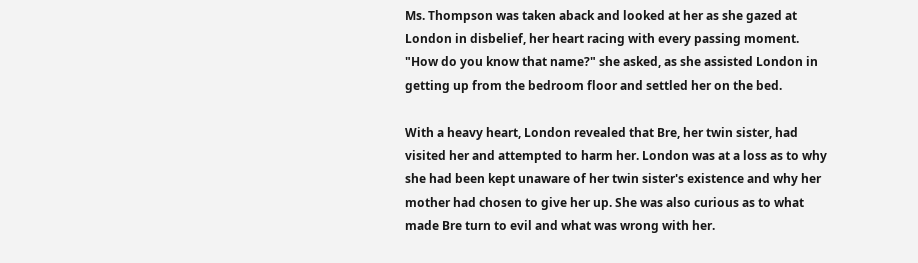Ms. Thompson was taken aback and looked at her as she gazed at London in disbelief, her heart racing with every passing moment. "How do you know that name?" she asked, as she assisted London in getting up from the bedroom floor and settled her on the bed.

With a heavy heart, London revealed that Bre, her twin sister, had visited her and attempted to harm her. London was at a loss as to why she had been kept unaware of her twin sister's existence and why her mother had chosen to give her up. She was also curious as to what made Bre turn to evil and what was wrong with her.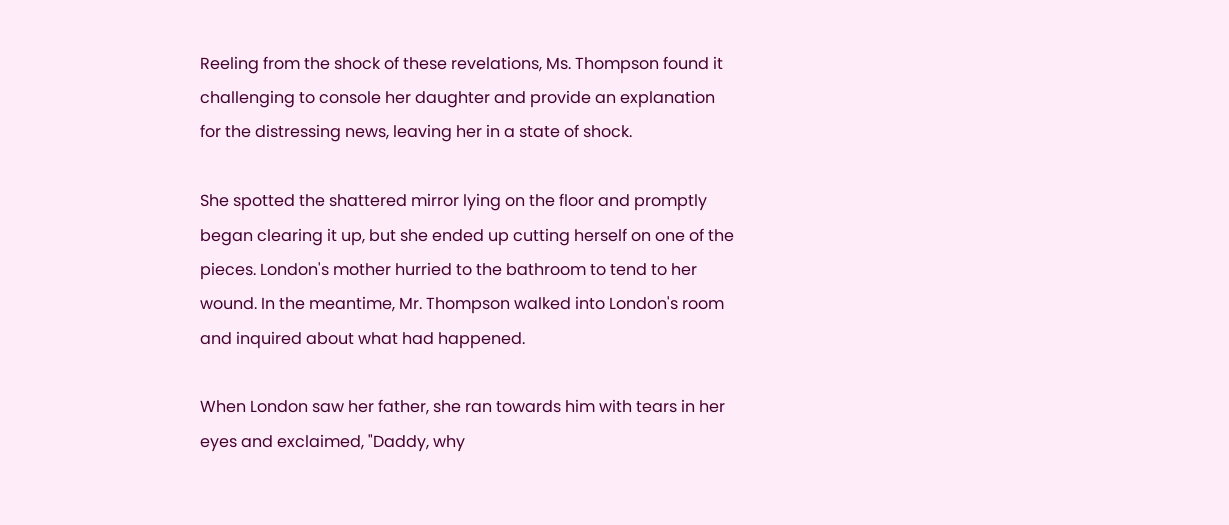Reeling from the shock of these revelations, Ms. Thompson found it challenging to console her daughter and provide an explanation for the distressing news, leaving her in a state of shock.

She spotted the shattered mirror lying on the floor and promptly began clearing it up, but she ended up cutting herself on one of the pieces. London's mother hurried to the bathroom to tend to her wound. In the meantime, Mr. Thompson walked into London's room and inquired about what had happened.

When London saw her father, she ran towards him with tears in her eyes and exclaimed, "Daddy, why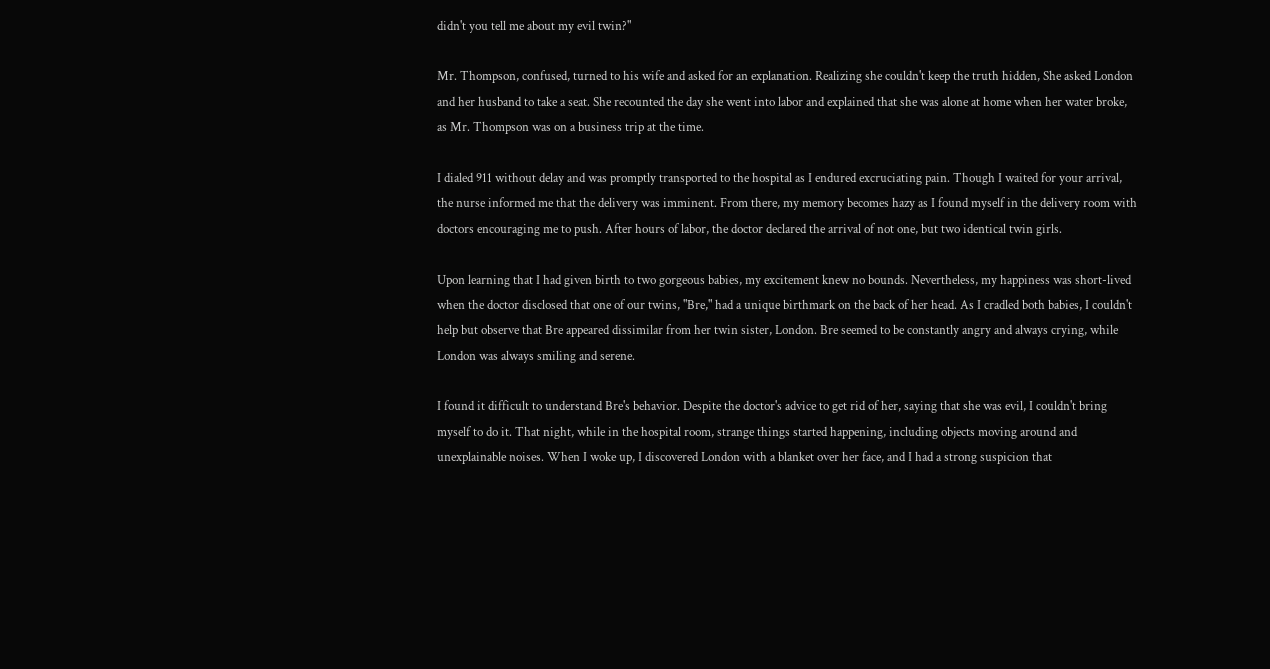didn't you tell me about my evil twin?"

Mr. Thompson, confused, turned to his wife and asked for an explanation. Realizing she couldn't keep the truth hidden, She asked London and her husband to take a seat. She recounted the day she went into labor and explained that she was alone at home when her water broke, as Mr. Thompson was on a business trip at the time.

I dialed 911 without delay and was promptly transported to the hospital as I endured excruciating pain. Though I waited for your arrival, the nurse informed me that the delivery was imminent. From there, my memory becomes hazy as I found myself in the delivery room with doctors encouraging me to push. After hours of labor, the doctor declared the arrival of not one, but two identical twin girls.

Upon learning that I had given birth to two gorgeous babies, my excitement knew no bounds. Nevertheless, my happiness was short-lived when the doctor disclosed that one of our twins, "Bre," had a unique birthmark on the back of her head. As I cradled both babies, I couldn't help but observe that Bre appeared dissimilar from her twin sister, London. Bre seemed to be constantly angry and always crying, while London was always smiling and serene.

I found it difficult to understand Bre's behavior. Despite the doctor's advice to get rid of her, saying that she was evil, I couldn't bring myself to do it. That night, while in the hospital room, strange things started happening, including objects moving around and unexplainable noises. When I woke up, I discovered London with a blanket over her face, and I had a strong suspicion that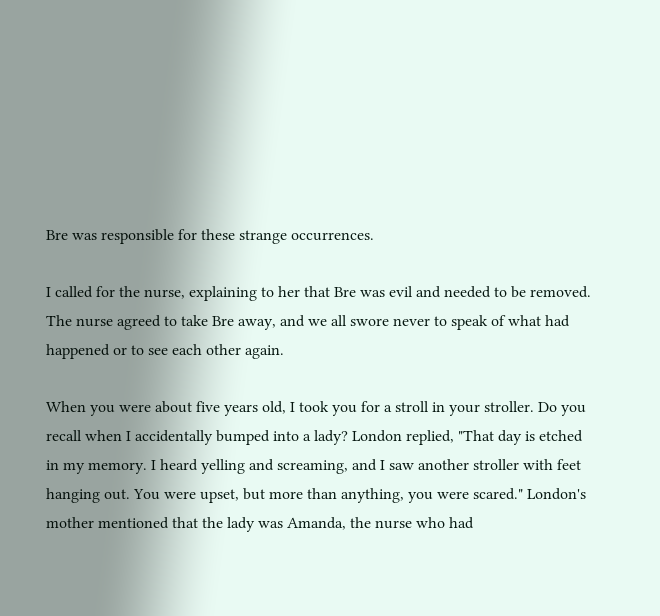Bre was responsible for these strange occurrences.

I called for the nurse, explaining to her that Bre was evil and needed to be removed. The nurse agreed to take Bre away, and we all swore never to speak of what had happened or to see each other again.

When you were about five years old, I took you for a stroll in your stroller. Do you recall when I accidentally bumped into a lady? London replied, "That day is etched in my memory. I heard yelling and screaming, and I saw another stroller with feet hanging out. You were upset, but more than anything, you were scared." London's mother mentioned that the lady was Amanda, the nurse who had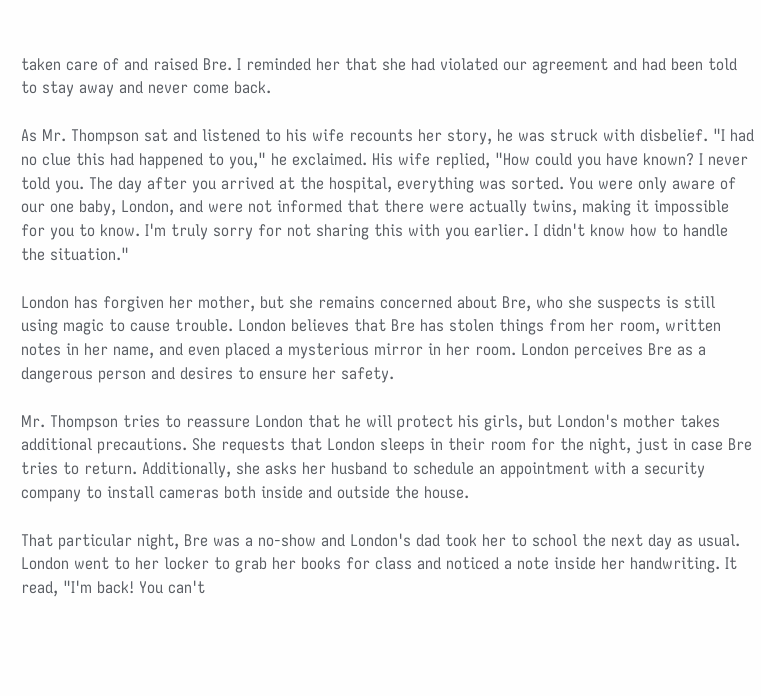taken care of and raised Bre. I reminded her that she had violated our agreement and had been told to stay away and never come back.

As Mr. Thompson sat and listened to his wife recounts her story, he was struck with disbelief. "I had no clue this had happened to you," he exclaimed. His wife replied, "How could you have known? I never told you. The day after you arrived at the hospital, everything was sorted. You were only aware of our one baby, London, and were not informed that there were actually twins, making it impossible for you to know. I'm truly sorry for not sharing this with you earlier. I didn't know how to handle the situation."

London has forgiven her mother, but she remains concerned about Bre, who she suspects is still using magic to cause trouble. London believes that Bre has stolen things from her room, written notes in her name, and even placed a mysterious mirror in her room. London perceives Bre as a dangerous person and desires to ensure her safety.

Mr. Thompson tries to reassure London that he will protect his girls, but London's mother takes additional precautions. She requests that London sleeps in their room for the night, just in case Bre tries to return. Additionally, she asks her husband to schedule an appointment with a security company to install cameras both inside and outside the house.

That particular night, Bre was a no-show and London's dad took her to school the next day as usual. London went to her locker to grab her books for class and noticed a note inside her handwriting. It read, "I'm back! You can't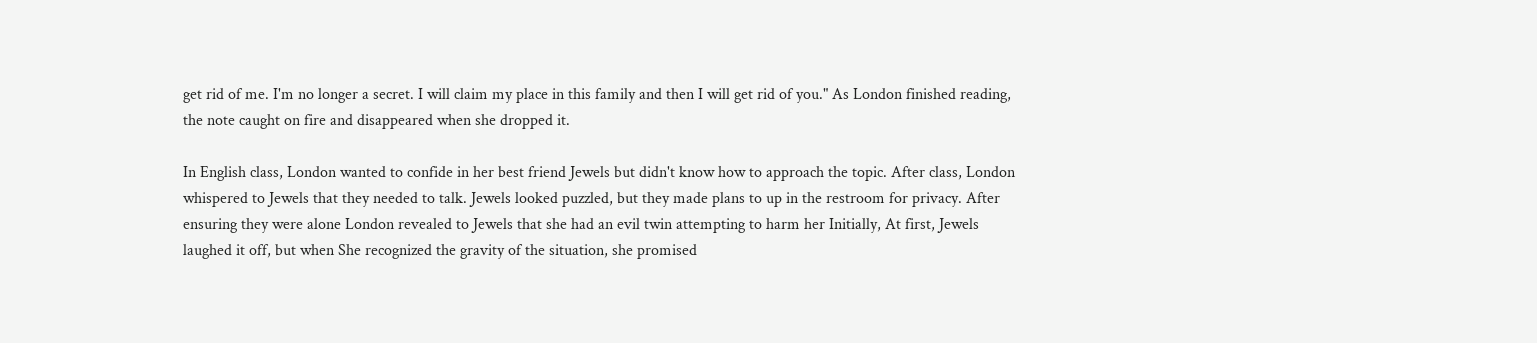get rid of me. I'm no longer a secret. I will claim my place in this family and then I will get rid of you." As London finished reading, the note caught on fire and disappeared when she dropped it.

In English class, London wanted to confide in her best friend Jewels but didn't know how to approach the topic. After class, London whispered to Jewels that they needed to talk. Jewels looked puzzled, but they made plans to up in the restroom for privacy. After ensuring they were alone London revealed to Jewels that she had an evil twin attempting to harm her Initially, At first, Jewels laughed it off, but when She recognized the gravity of the situation, she promised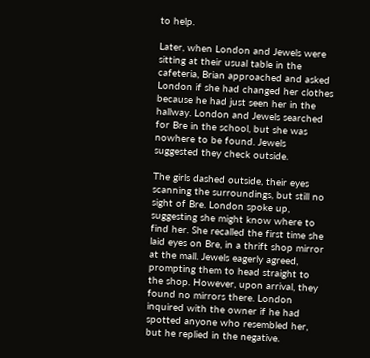to help.

Later, when London and Jewels were sitting at their usual table in the cafeteria, Brian approached and asked London if she had changed her clothes because he had just seen her in the hallway. London and Jewels searched for Bre in the school, but she was nowhere to be found. Jewels suggested they check outside.

The girls dashed outside, their eyes scanning the surroundings, but still no sight of Bre. London spoke up, suggesting she might know where to find her. She recalled the first time she laid eyes on Bre, in a thrift shop mirror at the mall. Jewels eagerly agreed, prompting them to head straight to the shop. However, upon arrival, they found no mirrors there. London inquired with the owner if he had spotted anyone who resembled her, but he replied in the negative.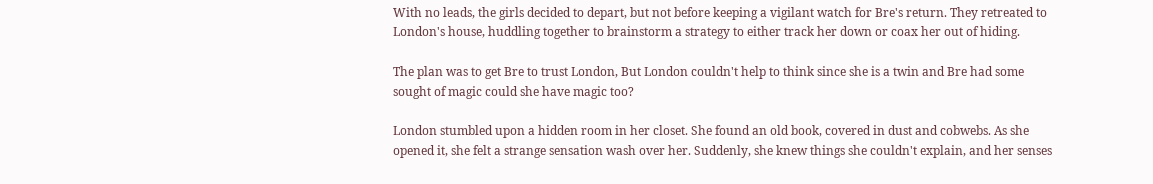With no leads, the girls decided to depart, but not before keeping a vigilant watch for Bre's return. They retreated to London's house, huddling together to brainstorm a strategy to either track her down or coax her out of hiding.

The plan was to get Bre to trust London, But London couldn't help to think since she is a twin and Bre had some sought of magic could she have magic too?

London stumbled upon a hidden room in her closet. She found an old book, covered in dust and cobwebs. As she opened it, she felt a strange sensation wash over her. Suddenly, she knew things she couldn't explain, and her senses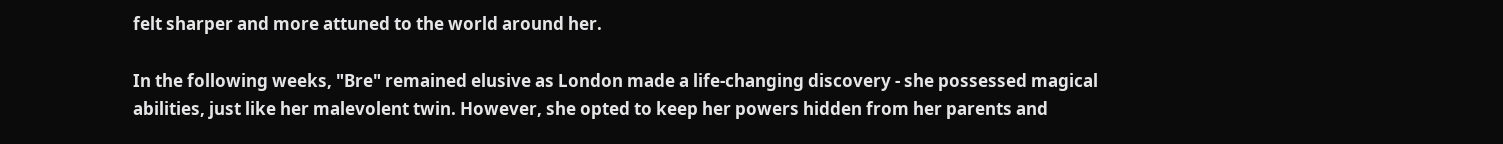felt sharper and more attuned to the world around her.

In the following weeks, "Bre" remained elusive as London made a life-changing discovery - she possessed magical abilities, just like her malevolent twin. However, she opted to keep her powers hidden from her parents and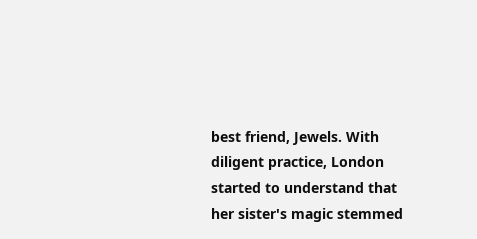best friend, Jewels. With diligent practice, London started to understand that her sister's magic stemmed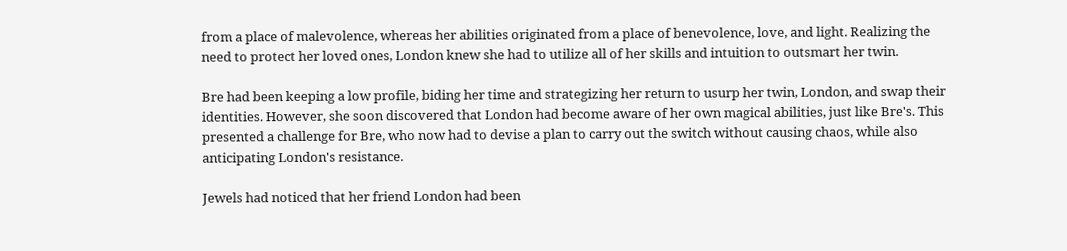from a place of malevolence, whereas her abilities originated from a place of benevolence, love, and light. Realizing the need to protect her loved ones, London knew she had to utilize all of her skills and intuition to outsmart her twin.

Bre had been keeping a low profile, biding her time and strategizing her return to usurp her twin, London, and swap their identities. However, she soon discovered that London had become aware of her own magical abilities, just like Bre's. This presented a challenge for Bre, who now had to devise a plan to carry out the switch without causing chaos, while also anticipating London's resistance.

Jewels had noticed that her friend London had been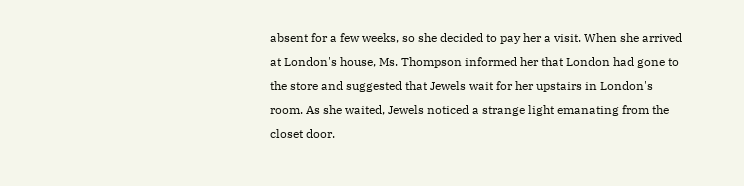absent for a few weeks, so she decided to pay her a visit. When she arrived at London's house, Ms. Thompson informed her that London had gone to the store and suggested that Jewels wait for her upstairs in London's room. As she waited, Jewels noticed a strange light emanating from the closet door.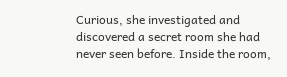Curious, she investigated and discovered a secret room she had never seen before. Inside the room,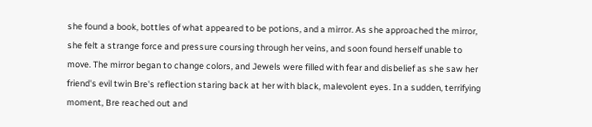she found a book, bottles of what appeared to be potions, and a mirror. As she approached the mirror, she felt a strange force and pressure coursing through her veins, and soon found herself unable to move. The mirror began to change colors, and Jewels were filled with fear and disbelief as she saw her friend's evil twin Bre's reflection staring back at her with black, malevolent eyes. In a sudden, terrifying moment, Bre reached out and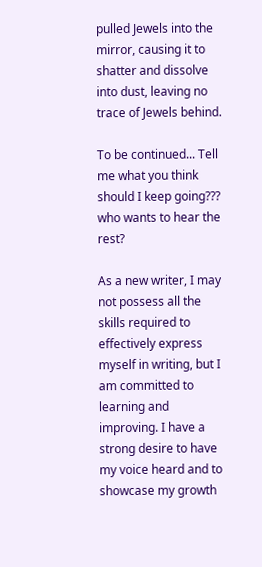pulled Jewels into the mirror, causing it to shatter and dissolve into dust, leaving no trace of Jewels behind.

To be continued... Tell me what you think should I keep going??? who wants to hear the rest?

As a new writer, I may not possess all the skills required to effectively express myself in writing, but I am committed to learning and improving. I have a strong desire to have my voice heard and to showcase my growth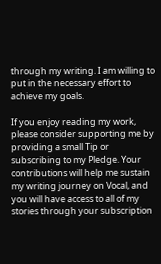through my writing. I am willing to put in the necessary effort to achieve my goals.

If you enjoy reading my work, please consider supporting me by providing a small Tip or subscribing to my Pledge. Your contributions will help me sustain my writing journey on Vocal, and you will have access to all of my stories through your subscription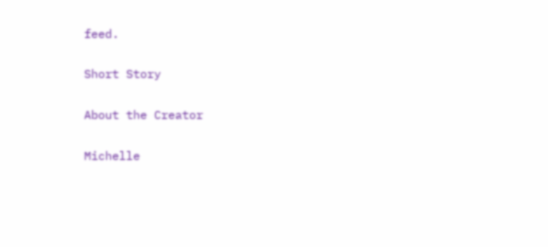feed.

Short Story

About the Creator

Michelle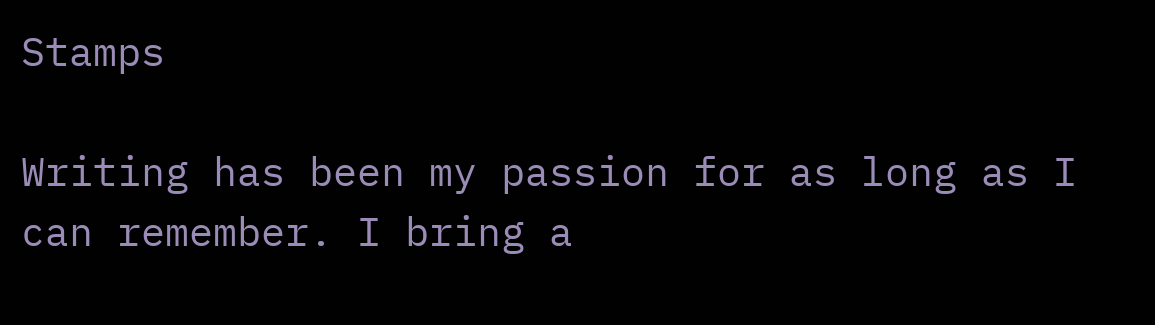Stamps

Writing has been my passion for as long as I can remember. I bring a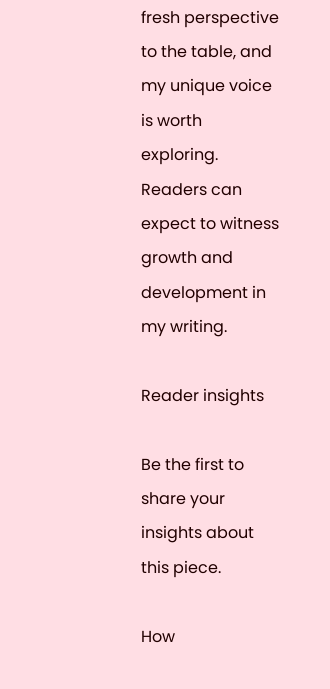fresh perspective to the table, and my unique voice is worth exploring. Readers can expect to witness growth and development in my writing.

Reader insights

Be the first to share your insights about this piece.

How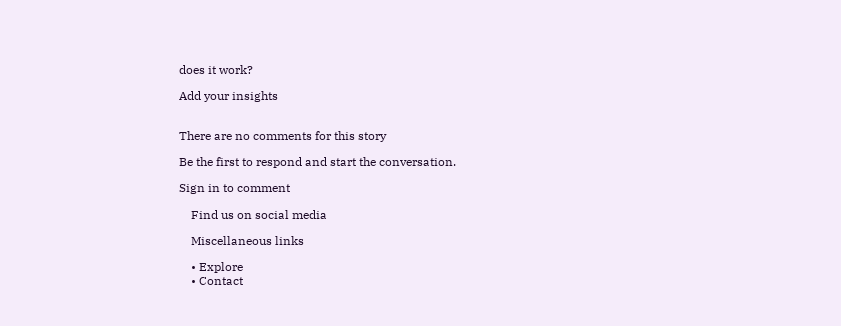does it work?

Add your insights


There are no comments for this story

Be the first to respond and start the conversation.

Sign in to comment

    Find us on social media

    Miscellaneous links

    • Explore
    • Contact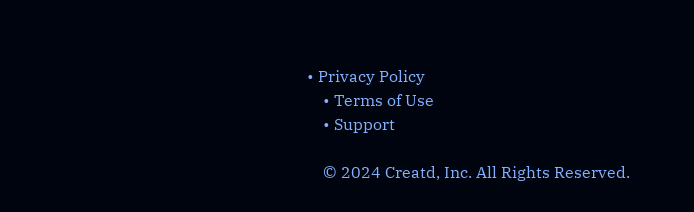• Privacy Policy
    • Terms of Use
    • Support

    © 2024 Creatd, Inc. All Rights Reserved.